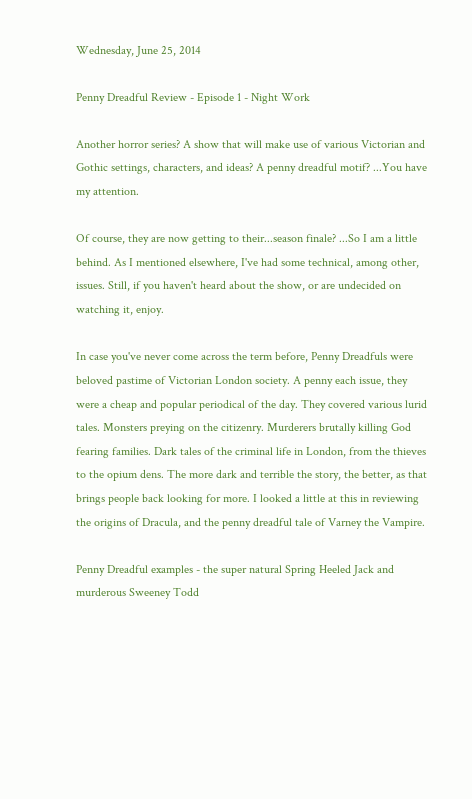Wednesday, June 25, 2014

Penny Dreadful Review - Episode 1 - Night Work

Another horror series? A show that will make use of various Victorian and Gothic settings, characters, and ideas? A penny dreadful motif? ...You have my attention.

Of course, they are now getting to their...season finale? ...So I am a little behind. As I mentioned elsewhere, I've had some technical, among other, issues. Still, if you haven't heard about the show, or are undecided on watching it, enjoy.

In case you've never come across the term before, Penny Dreadfuls were beloved pastime of Victorian London society. A penny each issue, they were a cheap and popular periodical of the day. They covered various lurid tales. Monsters preying on the citizenry. Murderers brutally killing God fearing families. Dark tales of the criminal life in London, from the thieves to the opium dens. The more dark and terrible the story, the better, as that brings people back looking for more. I looked a little at this in reviewing the origins of Dracula, and the penny dreadful tale of Varney the Vampire.

Penny Dreadful examples - the super natural Spring Heeled Jack and
murderous Sweeney Todd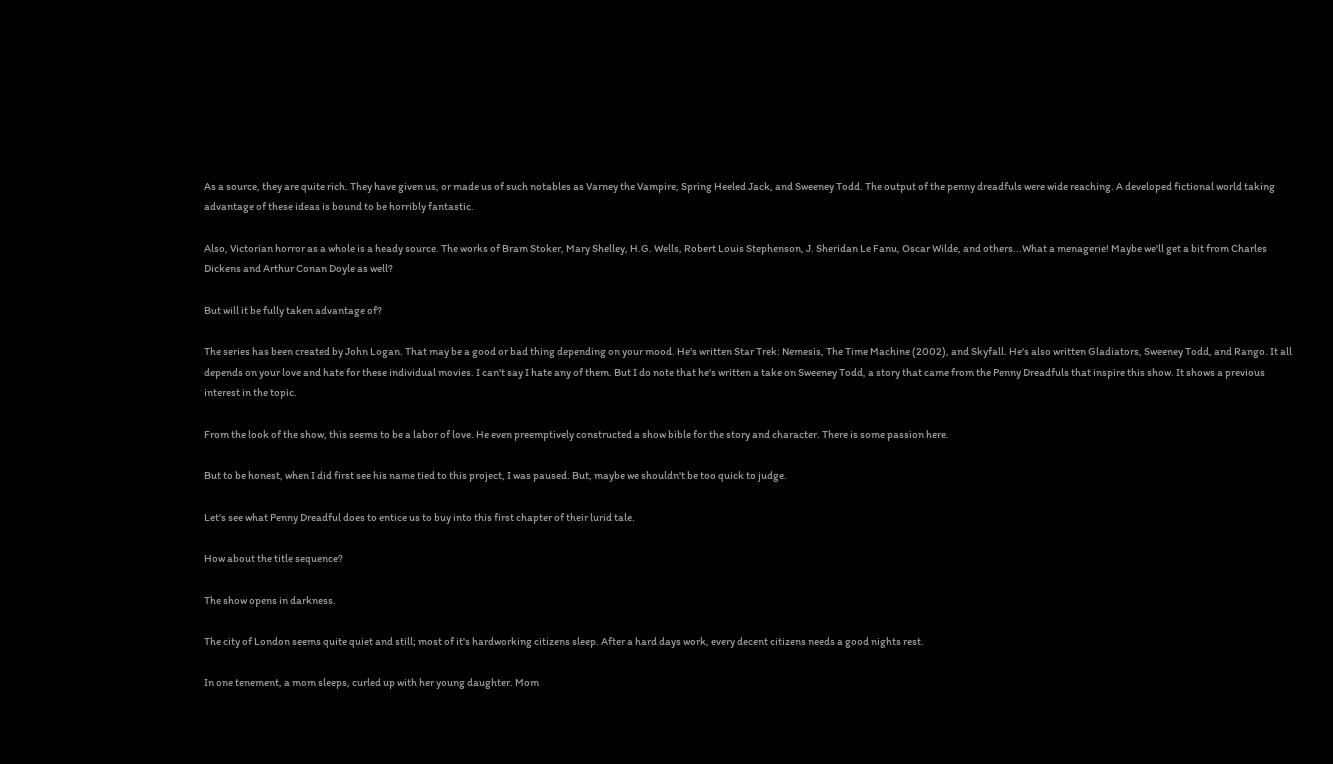As a source, they are quite rich. They have given us, or made us of such notables as Varney the Vampire, Spring Heeled Jack, and Sweeney Todd. The output of the penny dreadfuls were wide reaching. A developed fictional world taking advantage of these ideas is bound to be horribly fantastic.

Also, Victorian horror as a whole is a heady source. The works of Bram Stoker, Mary Shelley, H.G. Wells, Robert Louis Stephenson, J. Sheridan Le Fanu, Oscar Wilde, and others...What a menagerie! Maybe we'll get a bit from Charles Dickens and Arthur Conan Doyle as well?

But will it be fully taken advantage of?

The series has been created by John Logan. That may be a good or bad thing depending on your mood. He's written Star Trek: Nemesis, The Time Machine (2002), and Skyfall. He's also written Gladiators, Sweeney Todd, and Rango. It all depends on your love and hate for these individual movies. I can't say I hate any of them. But I do note that he's written a take on Sweeney Todd, a story that came from the Penny Dreadfuls that inspire this show. It shows a previous interest in the topic.

From the look of the show, this seems to be a labor of love. He even preemptively constructed a show bible for the story and character. There is some passion here.

But to be honest, when I did first see his name tied to this project, I was paused. But, maybe we shouldn't be too quick to judge.

Let's see what Penny Dreadful does to entice us to buy into this first chapter of their lurid tale.

How about the title sequence?

The show opens in darkness.

The city of London seems quite quiet and still; most of it's hardworking citizens sleep. After a hard days work, every decent citizens needs a good nights rest.

In one tenement, a mom sleeps, curled up with her young daughter. Mom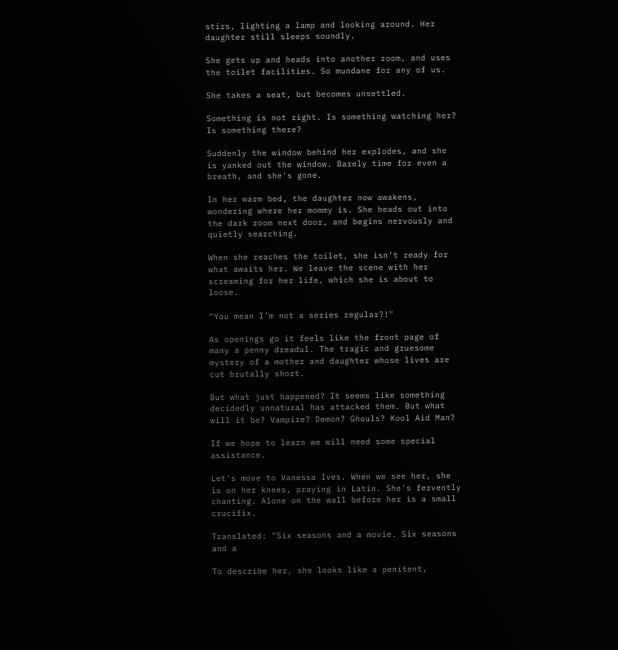stirs, lighting a lamp and looking around. Her daughter still sleeps soundly.

She gets up and heads into another room, and uses the toilet facilities. So mundane for any of us.

She takes a seat, but becomes unsettled.

Something is not right. Is something watching her? Is something there?

Suddenly the window behind her explodes, and she is yanked out the window. Barely time for even a breath, and she's gone.

In her warm bed, the daughter now awakens, wondering where her mommy is. She heads out into the dark room next door, and begins nervously and quietly searching.

When she reaches the toilet, she isn't ready for what awaits her. We leave the scene with her screaming for her life, which she is about to loose.

"You mean I'm not a series regular?!"

As openings go it feels like the front page of many a penny dreadul. The tragic and gruesome mystery of a mother and daughter whose lives are cut brutally short.

But what just happened? It seems like something decidedly unnatural has attacked them. But what will it be? Vampire? Demon? Ghouls? Kool Aid Man?

If we hope to learn we will need some special assistance.

Let's move to Vanessa Ives. When we see her, she is on her knees, praying in Latin. She's fervently chanting. Alone on the wall before her is a small crucifix.

Translated: "Six seasons and a movie. Six seasons and a

To describe her, she looks like a penitent,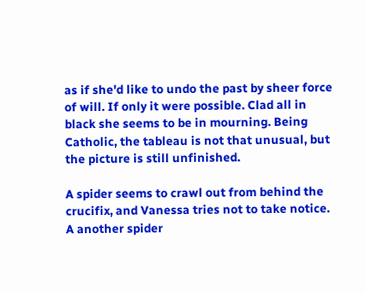as if she'd like to undo the past by sheer force of will. If only it were possible. Clad all in black she seems to be in mourning. Being Catholic, the tableau is not that unusual, but the picture is still unfinished.

A spider seems to crawl out from behind the crucifix, and Vanessa tries not to take notice. A another spider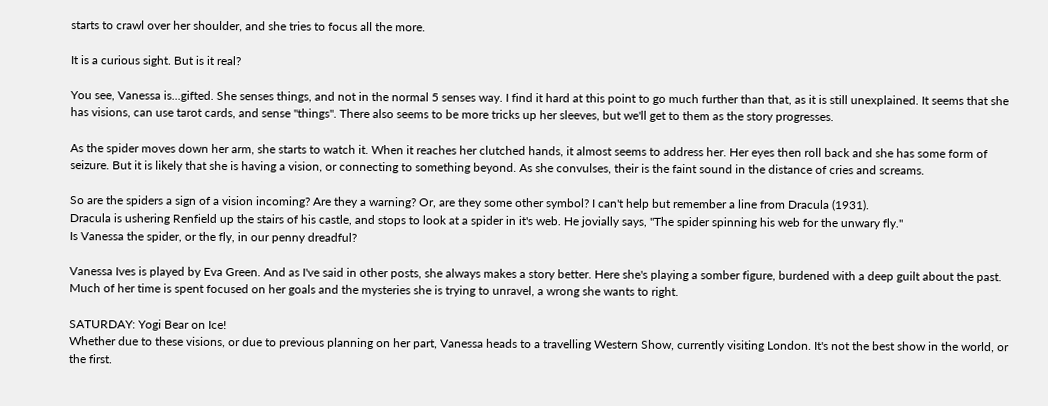starts to crawl over her shoulder, and she tries to focus all the more.

It is a curious sight. But is it real?

You see, Vanessa is...gifted. She senses things, and not in the normal 5 senses way. I find it hard at this point to go much further than that, as it is still unexplained. It seems that she has visions, can use tarot cards, and sense "things". There also seems to be more tricks up her sleeves, but we'll get to them as the story progresses.

As the spider moves down her arm, she starts to watch it. When it reaches her clutched hands, it almost seems to address her. Her eyes then roll back and she has some form of seizure. But it is likely that she is having a vision, or connecting to something beyond. As she convulses, their is the faint sound in the distance of cries and screams.

So are the spiders a sign of a vision incoming? Are they a warning? Or, are they some other symbol? I can't help but remember a line from Dracula (1931).
Dracula is ushering Renfield up the stairs of his castle, and stops to look at a spider in it's web. He jovially says, "The spider spinning his web for the unwary fly."
Is Vanessa the spider, or the fly, in our penny dreadful?

Vanessa Ives is played by Eva Green. And as I've said in other posts, she always makes a story better. Here she's playing a somber figure, burdened with a deep guilt about the past. Much of her time is spent focused on her goals and the mysteries she is trying to unravel, a wrong she wants to right.

SATURDAY: Yogi Bear on Ice!
Whether due to these visions, or due to previous planning on her part, Vanessa heads to a travelling Western Show, currently visiting London. It's not the best show in the world, or the first.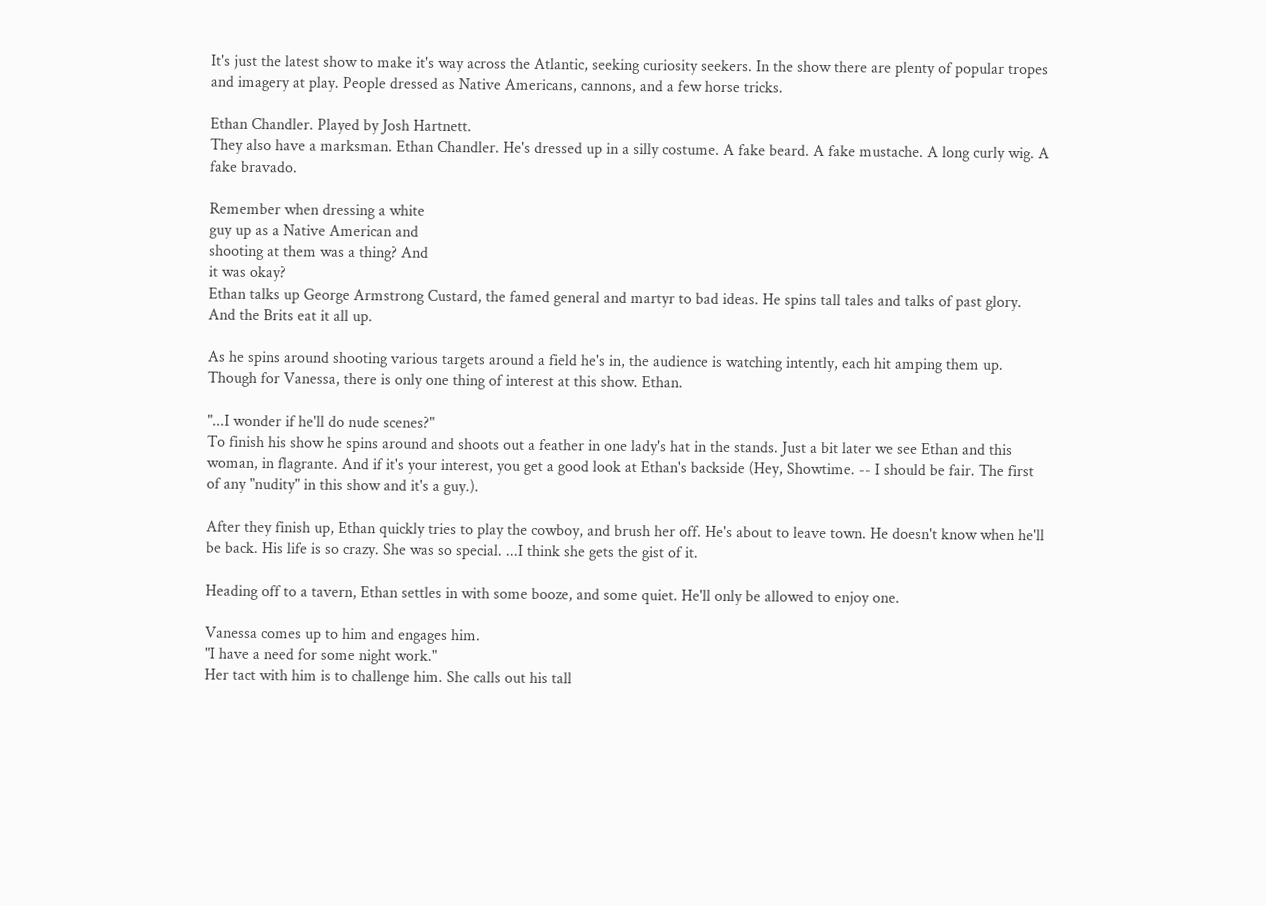It's just the latest show to make it's way across the Atlantic, seeking curiosity seekers. In the show there are plenty of popular tropes and imagery at play. People dressed as Native Americans, cannons, and a few horse tricks.

Ethan Chandler. Played by Josh Hartnett.
They also have a marksman. Ethan Chandler. He's dressed up in a silly costume. A fake beard. A fake mustache. A long curly wig. A fake bravado.

Remember when dressing a white
guy up as a Native American and
shooting at them was a thing? And
it was okay?
Ethan talks up George Armstrong Custard, the famed general and martyr to bad ideas. He spins tall tales and talks of past glory. And the Brits eat it all up.

As he spins around shooting various targets around a field he's in, the audience is watching intently, each hit amping them up. Though for Vanessa, there is only one thing of interest at this show. Ethan.

"...I wonder if he'll do nude scenes?"
To finish his show he spins around and shoots out a feather in one lady's hat in the stands. Just a bit later we see Ethan and this woman, in flagrante. And if it's your interest, you get a good look at Ethan's backside (Hey, Showtime. -- I should be fair. The first of any "nudity" in this show and it's a guy.).

After they finish up, Ethan quickly tries to play the cowboy, and brush her off. He's about to leave town. He doesn't know when he'll be back. His life is so crazy. She was so special. ...I think she gets the gist of it.

Heading off to a tavern, Ethan settles in with some booze, and some quiet. He'll only be allowed to enjoy one.

Vanessa comes up to him and engages him.
"I have a need for some night work."
Her tact with him is to challenge him. She calls out his tall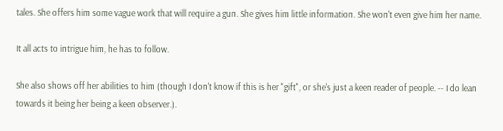tales. She offers him some vague work that will require a gun. She gives him little information. She won't even give him her name.

It all acts to intrigue him, he has to follow.

She also shows off her abilities to him (though I don't know if this is her "gift", or she's just a keen reader of people. -- I do lean towards it being her being a keen observer.).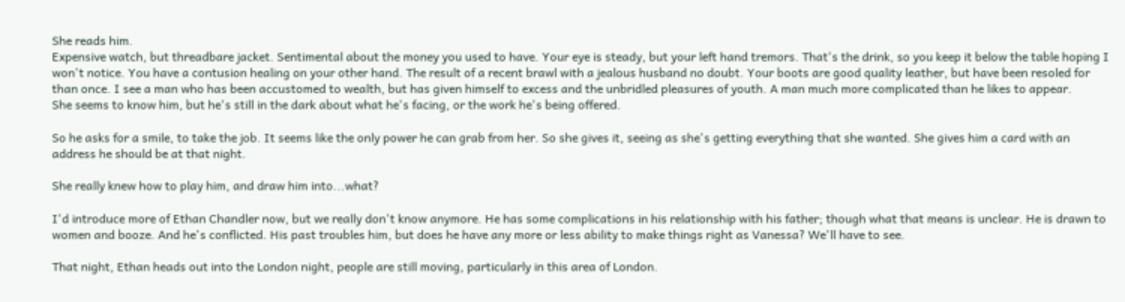She reads him.
Expensive watch, but threadbare jacket. Sentimental about the money you used to have. Your eye is steady, but your left hand tremors. That's the drink, so you keep it below the table hoping I won't notice. You have a contusion healing on your other hand. The result of a recent brawl with a jealous husband no doubt. Your boots are good quality leather, but have been resoled for than once. I see a man who has been accustomed to wealth, but has given himself to excess and the unbridled pleasures of youth. A man much more complicated than he likes to appear.
She seems to know him, but he's still in the dark about what he's facing, or the work he's being offered.

So he asks for a smile, to take the job. It seems like the only power he can grab from her. So she gives it, seeing as she's getting everything that she wanted. She gives him a card with an address he should be at that night.

She really knew how to play him, and draw him into...what?

I'd introduce more of Ethan Chandler now, but we really don't know anymore. He has some complications in his relationship with his father; though what that means is unclear. He is drawn to women and booze. And he's conflicted. His past troubles him, but does he have any more or less ability to make things right as Vanessa? We'll have to see.

That night, Ethan heads out into the London night, people are still moving, particularly in this area of London.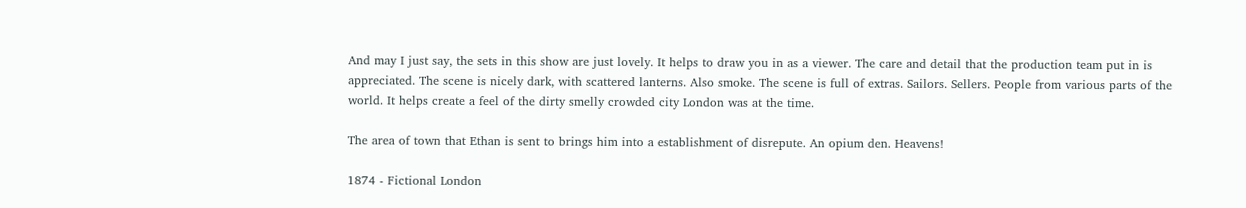And may I just say, the sets in this show are just lovely. It helps to draw you in as a viewer. The care and detail that the production team put in is appreciated. The scene is nicely dark, with scattered lanterns. Also smoke. The scene is full of extras. Sailors. Sellers. People from various parts of the world. It helps create a feel of the dirty smelly crowded city London was at the time.

The area of town that Ethan is sent to brings him into a establishment of disrepute. An opium den. Heavens!

1874 - Fictional London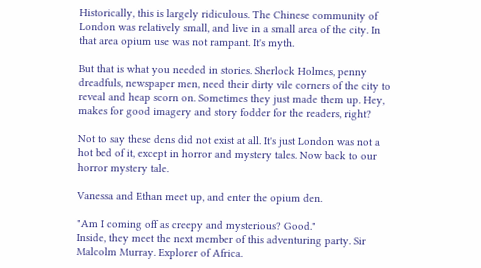Historically, this is largely ridiculous. The Chinese community of London was relatively small, and live in a small area of the city. In that area opium use was not rampant. It's myth.

But that is what you needed in stories. Sherlock Holmes, penny dreadfuls, newspaper men, need their dirty vile corners of the city to reveal and heap scorn on. Sometimes they just made them up. Hey, makes for good imagery and story fodder for the readers, right?

Not to say these dens did not exist at all. It's just London was not a hot bed of it, except in horror and mystery tales. Now back to our horror mystery tale.

Vanessa and Ethan meet up, and enter the opium den.

"Am I coming off as creepy and mysterious? Good."
Inside, they meet the next member of this adventuring party. Sir Malcolm Murray. Explorer of Africa.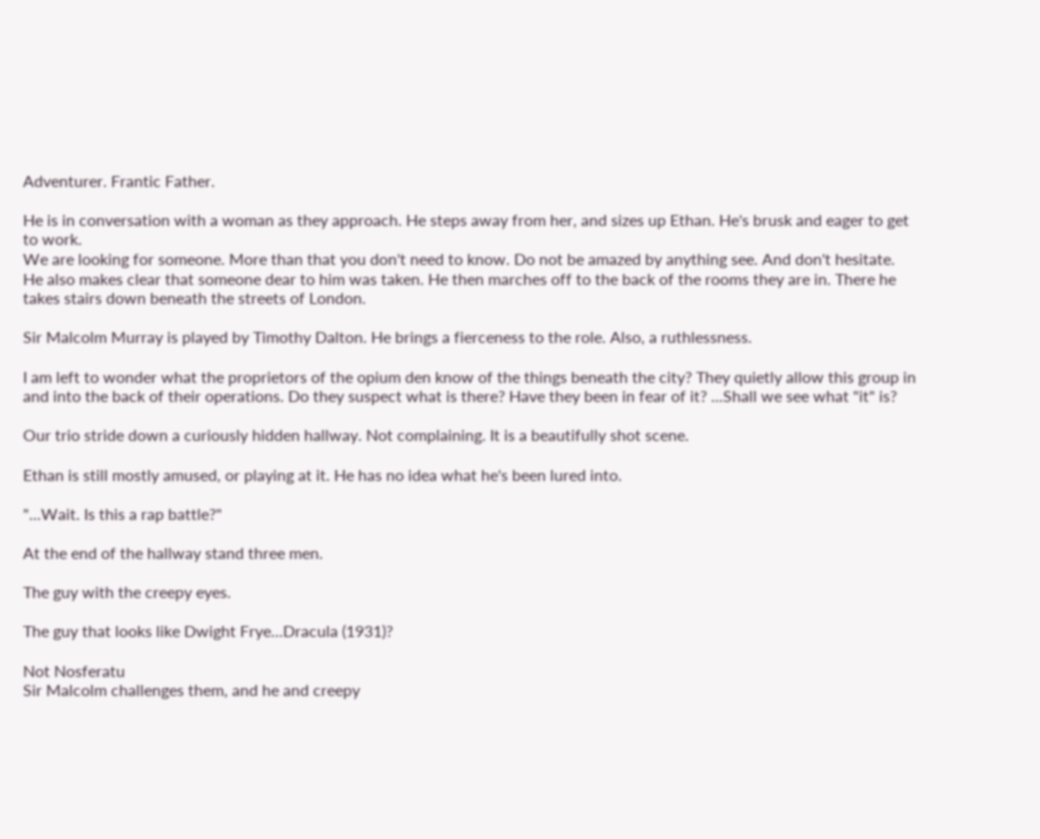Adventurer. Frantic Father.

He is in conversation with a woman as they approach. He steps away from her, and sizes up Ethan. He's brusk and eager to get to work.
We are looking for someone. More than that you don't need to know. Do not be amazed by anything see. And don't hesitate.
He also makes clear that someone dear to him was taken. He then marches off to the back of the rooms they are in. There he takes stairs down beneath the streets of London.

Sir Malcolm Murray is played by Timothy Dalton. He brings a fierceness to the role. Also, a ruthlessness.

I am left to wonder what the proprietors of the opium den know of the things beneath the city? They quietly allow this group in and into the back of their operations. Do they suspect what is there? Have they been in fear of it? ...Shall we see what "it" is?

Our trio stride down a curiously hidden hallway. Not complaining. It is a beautifully shot scene.

Ethan is still mostly amused, or playing at it. He has no idea what he's been lured into.

"...Wait. Is this a rap battle?"

At the end of the hallway stand three men.

The guy with the creepy eyes.

The guy that looks like Dwight Frye...Dracula (1931)?

Not Nosferatu
Sir Malcolm challenges them, and he and creepy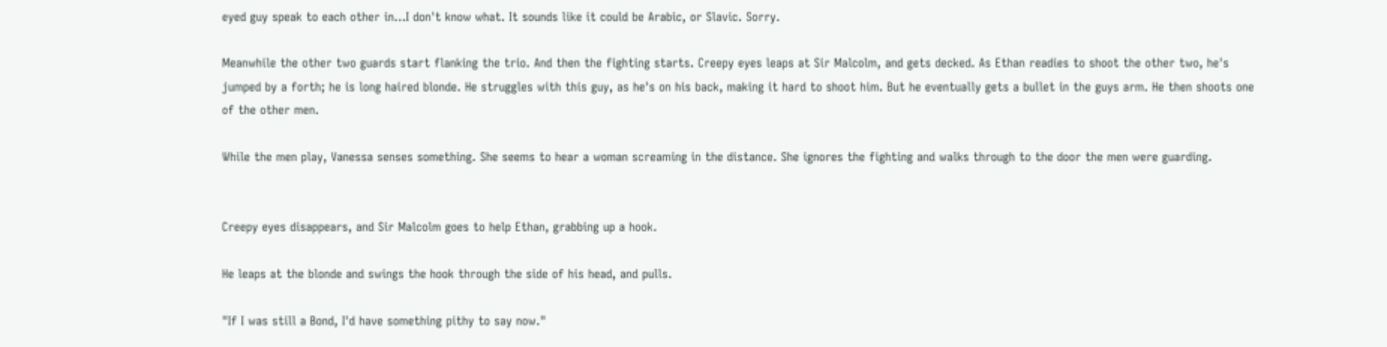eyed guy speak to each other in...I don't know what. It sounds like it could be Arabic, or Slavic. Sorry.

Meanwhile the other two guards start flanking the trio. And then the fighting starts. Creepy eyes leaps at Sir Malcolm, and gets decked. As Ethan readies to shoot the other two, he's jumped by a forth; he is long haired blonde. He struggles with this guy, as he's on his back, making it hard to shoot him. But he eventually gets a bullet in the guys arm. He then shoots one of the other men.

While the men play, Vanessa senses something. She seems to hear a woman screaming in the distance. She ignores the fighting and walks through to the door the men were guarding.


Creepy eyes disappears, and Sir Malcolm goes to help Ethan, grabbing up a hook.

He leaps at the blonde and swings the hook through the side of his head, and pulls.

"If I was still a Bond, I'd have something pithy to say now."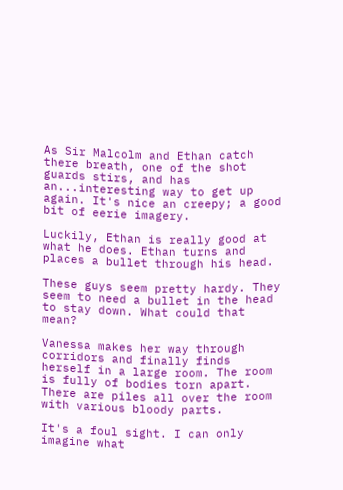As Sir Malcolm and Ethan catch there breath, one of the shot guards stirs, and has an...interesting way to get up again. It's nice an creepy; a good bit of eerie imagery.

Luckily, Ethan is really good at what he does. Ethan turns and places a bullet through his head.

These guys seem pretty hardy. They seem to need a bullet in the head to stay down. What could that mean?

Vanessa makes her way through corridors and finally finds herself in a large room. The room is fully of bodies torn apart. There are piles all over the room with various bloody parts.

It's a foul sight. I can only imagine what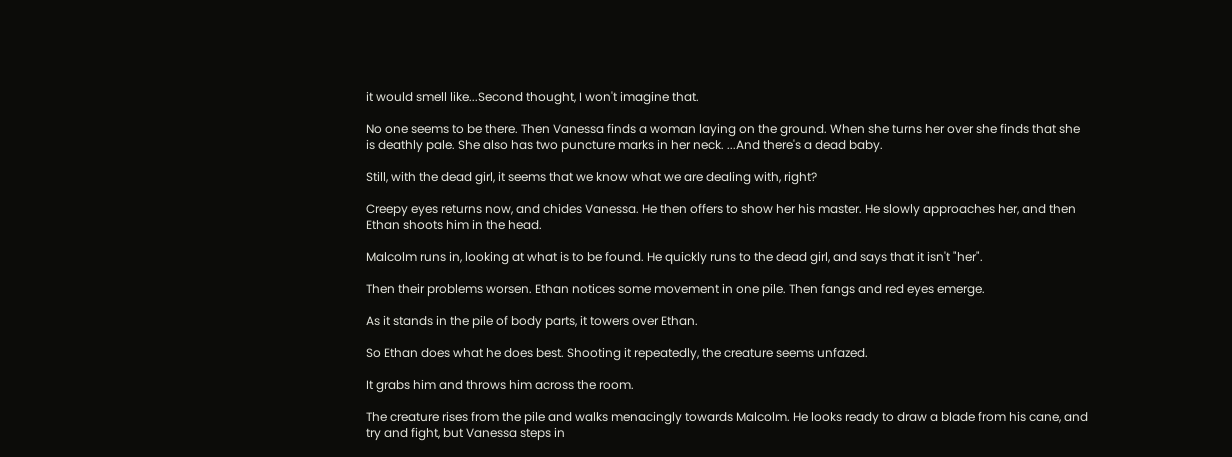it would smell like...Second thought, I won't imagine that.

No one seems to be there. Then Vanessa finds a woman laying on the ground. When she turns her over she finds that she is deathly pale. She also has two puncture marks in her neck. ...And there's a dead baby.

Still, with the dead girl, it seems that we know what we are dealing with, right?

Creepy eyes returns now, and chides Vanessa. He then offers to show her his master. He slowly approaches her, and then Ethan shoots him in the head.

Malcolm runs in, looking at what is to be found. He quickly runs to the dead girl, and says that it isn't "her".

Then their problems worsen. Ethan notices some movement in one pile. Then fangs and red eyes emerge.

As it stands in the pile of body parts, it towers over Ethan.

So Ethan does what he does best. Shooting it repeatedly, the creature seems unfazed.

It grabs him and throws him across the room.

The creature rises from the pile and walks menacingly towards Malcolm. He looks ready to draw a blade from his cane, and try and fight, but Vanessa steps in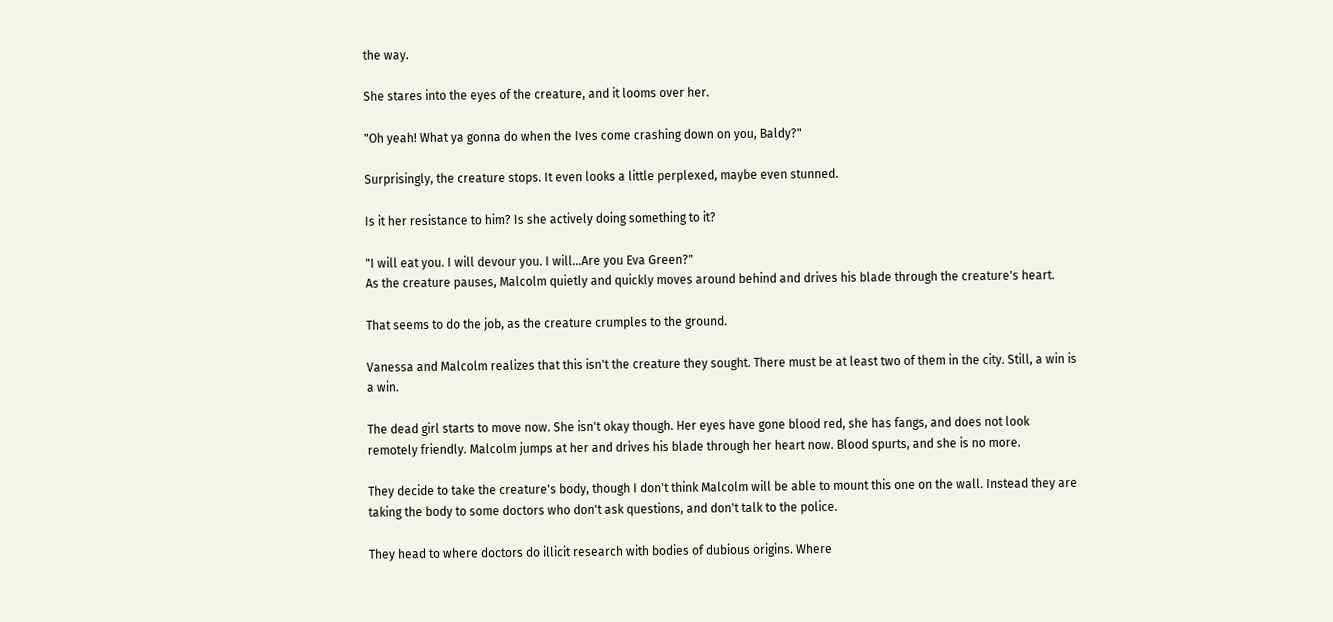the way.

She stares into the eyes of the creature, and it looms over her.

"Oh yeah! What ya gonna do when the Ives come crashing down on you, Baldy?"

Surprisingly, the creature stops. It even looks a little perplexed, maybe even stunned.

Is it her resistance to him? Is she actively doing something to it?

"I will eat you. I will devour you. I will...Are you Eva Green?"
As the creature pauses, Malcolm quietly and quickly moves around behind and drives his blade through the creature's heart.

That seems to do the job, as the creature crumples to the ground.

Vanessa and Malcolm realizes that this isn't the creature they sought. There must be at least two of them in the city. Still, a win is a win.

The dead girl starts to move now. She isn't okay though. Her eyes have gone blood red, she has fangs, and does not look remotely friendly. Malcolm jumps at her and drives his blade through her heart now. Blood spurts, and she is no more.

They decide to take the creature's body, though I don't think Malcolm will be able to mount this one on the wall. Instead they are taking the body to some doctors who don't ask questions, and don't talk to the police.

They head to where doctors do illicit research with bodies of dubious origins. Where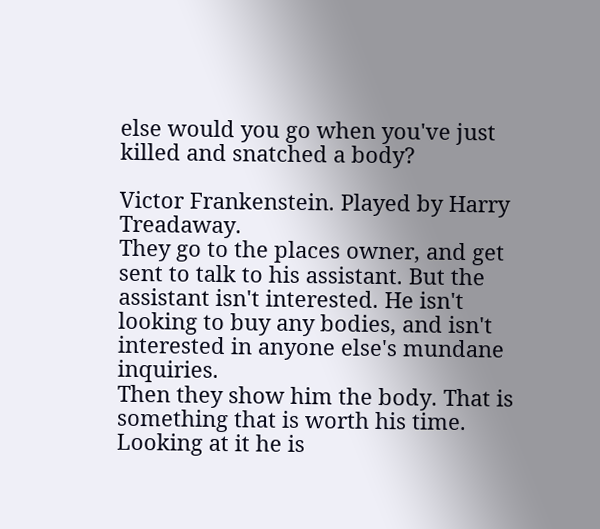else would you go when you've just killed and snatched a body?

Victor Frankenstein. Played by Harry Treadaway.
They go to the places owner, and get sent to talk to his assistant. But the assistant isn't interested. He isn't looking to buy any bodies, and isn't interested in anyone else's mundane inquiries.
Then they show him the body. That is something that is worth his time. Looking at it he is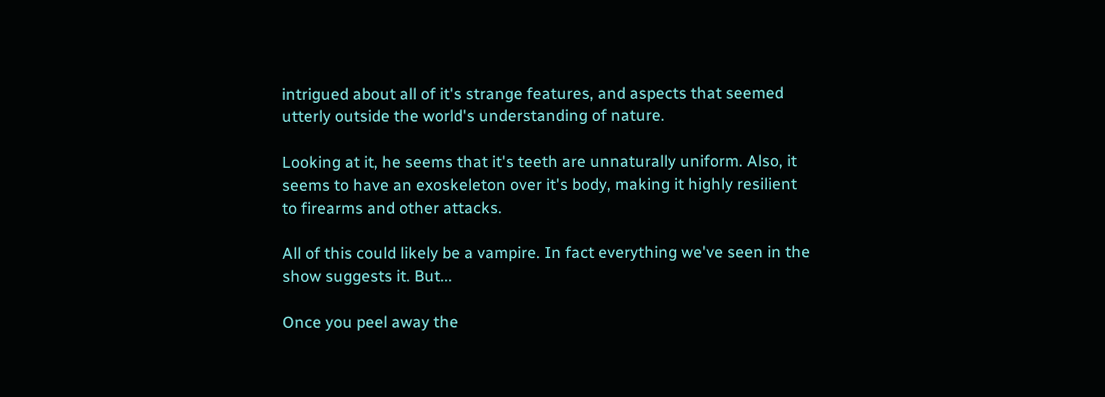intrigued about all of it's strange features, and aspects that seemed utterly outside the world's understanding of nature.

Looking at it, he seems that it's teeth are unnaturally uniform. Also, it seems to have an exoskeleton over it's body, making it highly resilient to firearms and other attacks.

All of this could likely be a vampire. In fact everything we've seen in the show suggests it. But...

Once you peel away the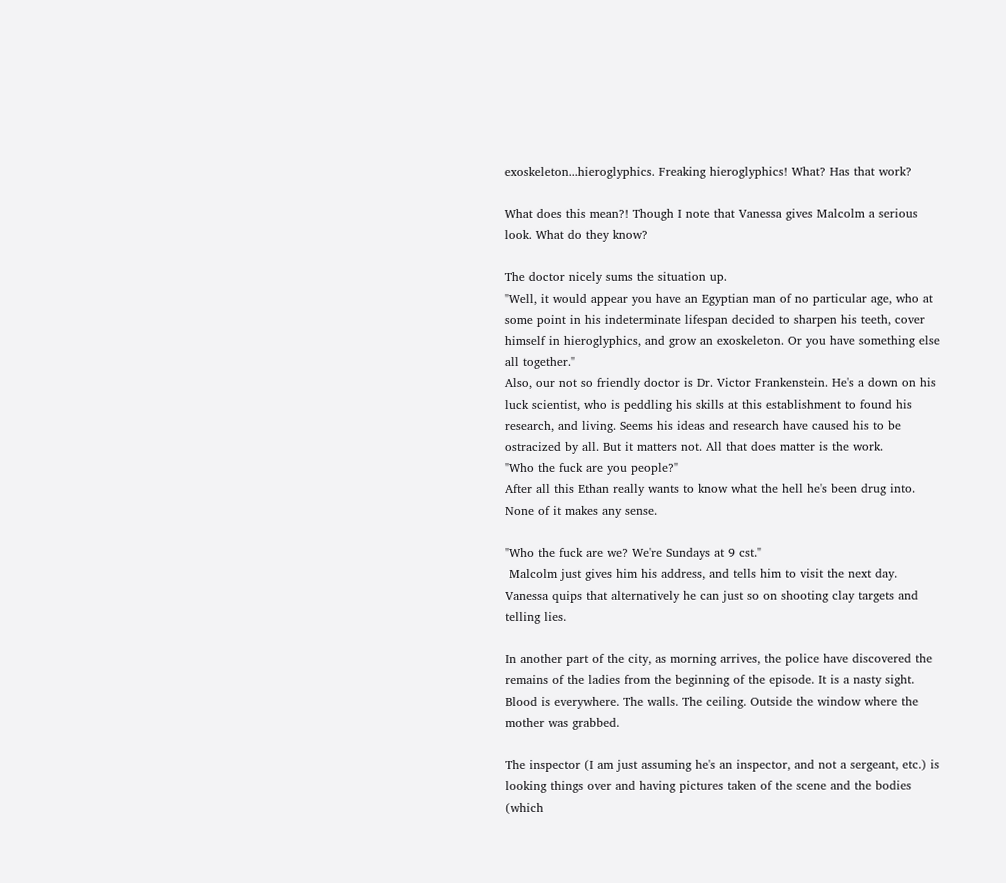exoskeleton...hieroglyphics. Freaking hieroglyphics! What? Has that work?

What does this mean?! Though I note that Vanessa gives Malcolm a serious look. What do they know?

The doctor nicely sums the situation up.
"Well, it would appear you have an Egyptian man of no particular age, who at some point in his indeterminate lifespan decided to sharpen his teeth, cover himself in hieroglyphics, and grow an exoskeleton. Or you have something else all together."
Also, our not so friendly doctor is Dr. Victor Frankenstein. He's a down on his luck scientist, who is peddling his skills at this establishment to found his research, and living. Seems his ideas and research have caused his to be ostracized by all. But it matters not. All that does matter is the work.
"Who the fuck are you people?"
After all this Ethan really wants to know what the hell he's been drug into. None of it makes any sense.

"Who the fuck are we? We're Sundays at 9 cst."
 Malcolm just gives him his address, and tells him to visit the next day. Vanessa quips that alternatively he can just so on shooting clay targets and telling lies.

In another part of the city, as morning arrives, the police have discovered the remains of the ladies from the beginning of the episode. It is a nasty sight. Blood is everywhere. The walls. The ceiling. Outside the window where the mother was grabbed.

The inspector (I am just assuming he's an inspector, and not a sergeant, etc.) is looking things over and having pictures taken of the scene and the bodies (which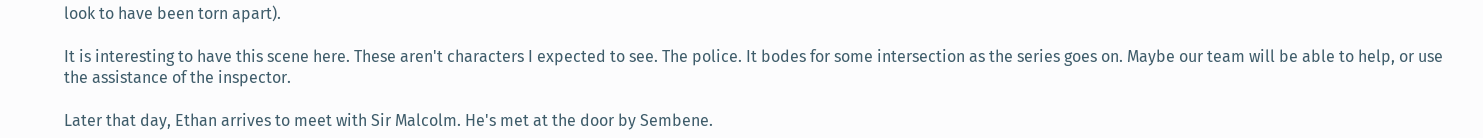look to have been torn apart).

It is interesting to have this scene here. These aren't characters I expected to see. The police. It bodes for some intersection as the series goes on. Maybe our team will be able to help, or use the assistance of the inspector.

Later that day, Ethan arrives to meet with Sir Malcolm. He's met at the door by Sembene.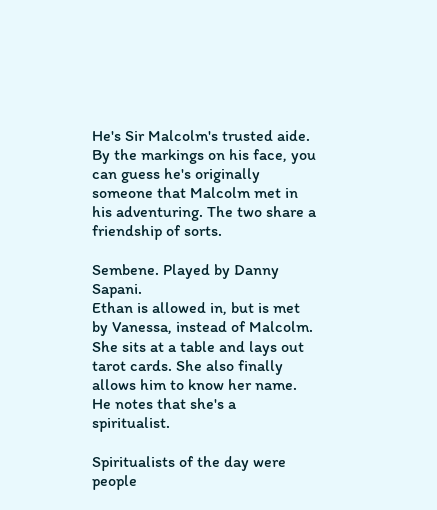He's Sir Malcolm's trusted aide. By the markings on his face, you can guess he's originally someone that Malcolm met in his adventuring. The two share a friendship of sorts.

Sembene. Played by Danny Sapani.
Ethan is allowed in, but is met by Vanessa, instead of Malcolm. She sits at a table and lays out tarot cards. She also finally allows him to know her name. He notes that she's a spiritualist.

Spiritualists of the day were people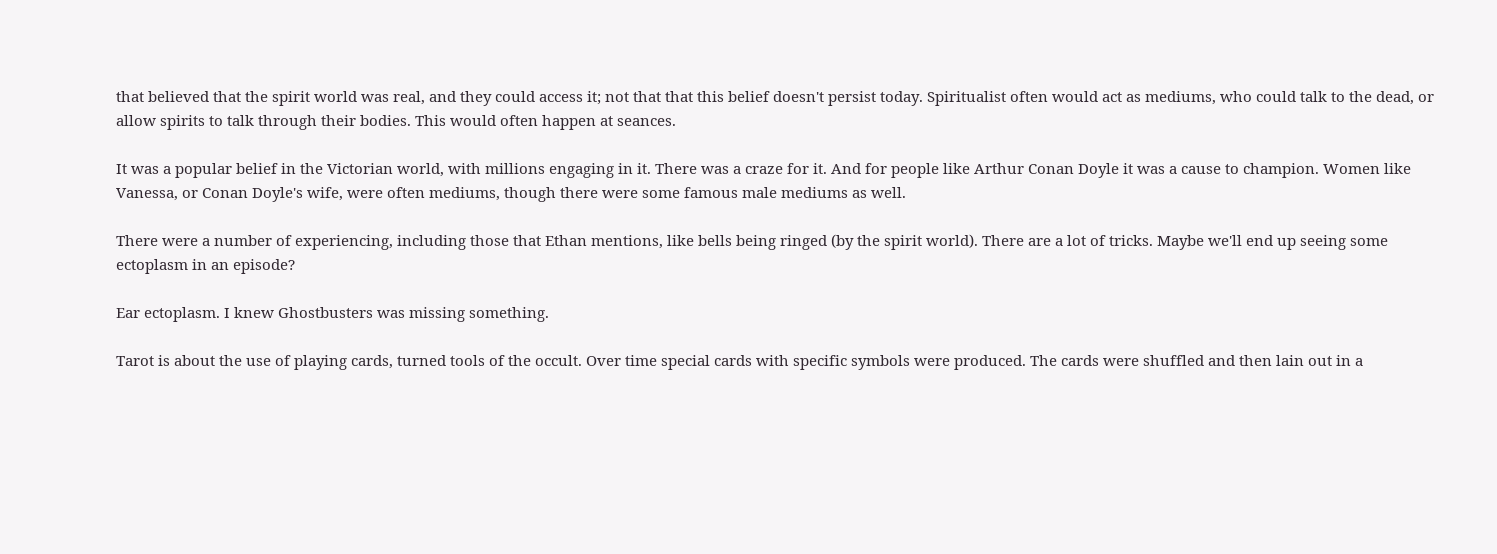that believed that the spirit world was real, and they could access it; not that that this belief doesn't persist today. Spiritualist often would act as mediums, who could talk to the dead, or allow spirits to talk through their bodies. This would often happen at seances.

It was a popular belief in the Victorian world, with millions engaging in it. There was a craze for it. And for people like Arthur Conan Doyle it was a cause to champion. Women like Vanessa, or Conan Doyle's wife, were often mediums, though there were some famous male mediums as well.

There were a number of experiencing, including those that Ethan mentions, like bells being ringed (by the spirit world). There are a lot of tricks. Maybe we'll end up seeing some ectoplasm in an episode?

Ear ectoplasm. I knew Ghostbusters was missing something.

Tarot is about the use of playing cards, turned tools of the occult. Over time special cards with specific symbols were produced. The cards were shuffled and then lain out in a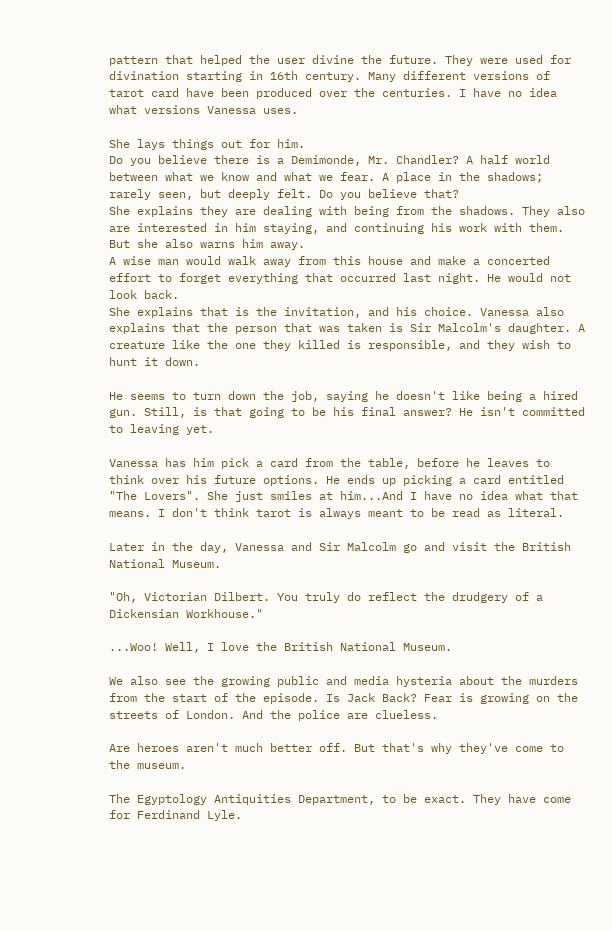pattern that helped the user divine the future. They were used for divination starting in 16th century. Many different versions of tarot card have been produced over the centuries. I have no idea what versions Vanessa uses.

She lays things out for him.
Do you believe there is a Demimonde, Mr. Chandler? A half world between what we know and what we fear. A place in the shadows; rarely seen, but deeply felt. Do you believe that?
She explains they are dealing with being from the shadows. They also are interested in him staying, and continuing his work with them. But she also warns him away.
A wise man would walk away from this house and make a concerted effort to forget everything that occurred last night. He would not look back.
She explains that is the invitation, and his choice. Vanessa also explains that the person that was taken is Sir Malcolm's daughter. A creature like the one they killed is responsible, and they wish to hunt it down.

He seems to turn down the job, saying he doesn't like being a hired gun. Still, is that going to be his final answer? He isn't committed to leaving yet.

Vanessa has him pick a card from the table, before he leaves to think over his future options. He ends up picking a card entitled "The Lovers". She just smiles at him...And I have no idea what that means. I don't think tarot is always meant to be read as literal.

Later in the day, Vanessa and Sir Malcolm go and visit the British National Museum.

"Oh, Victorian Dilbert. You truly do reflect the drudgery of a Dickensian Workhouse."

...Woo! Well, I love the British National Museum.

We also see the growing public and media hysteria about the murders from the start of the episode. Is Jack Back? Fear is growing on the streets of London. And the police are clueless.

Are heroes aren't much better off. But that's why they've come to the museum.

The Egyptology Antiquities Department, to be exact. They have come for Ferdinand Lyle.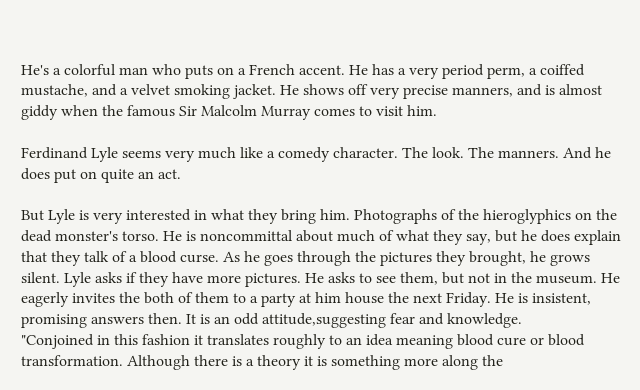He's a colorful man who puts on a French accent. He has a very period perm, a coiffed mustache, and a velvet smoking jacket. He shows off very precise manners, and is almost giddy when the famous Sir Malcolm Murray comes to visit him.

Ferdinand Lyle seems very much like a comedy character. The look. The manners. And he does put on quite an act.

But Lyle is very interested in what they bring him. Photographs of the hieroglyphics on the dead monster's torso. He is noncommittal about much of what they say, but he does explain that they talk of a blood curse. As he goes through the pictures they brought, he grows silent. Lyle asks if they have more pictures. He asks to see them, but not in the museum. He eagerly invites the both of them to a party at him house the next Friday. He is insistent, promising answers then. It is an odd attitude,suggesting fear and knowledge.
"Conjoined in this fashion it translates roughly to an idea meaning blood cure or blood transformation. Although there is a theory it is something more along the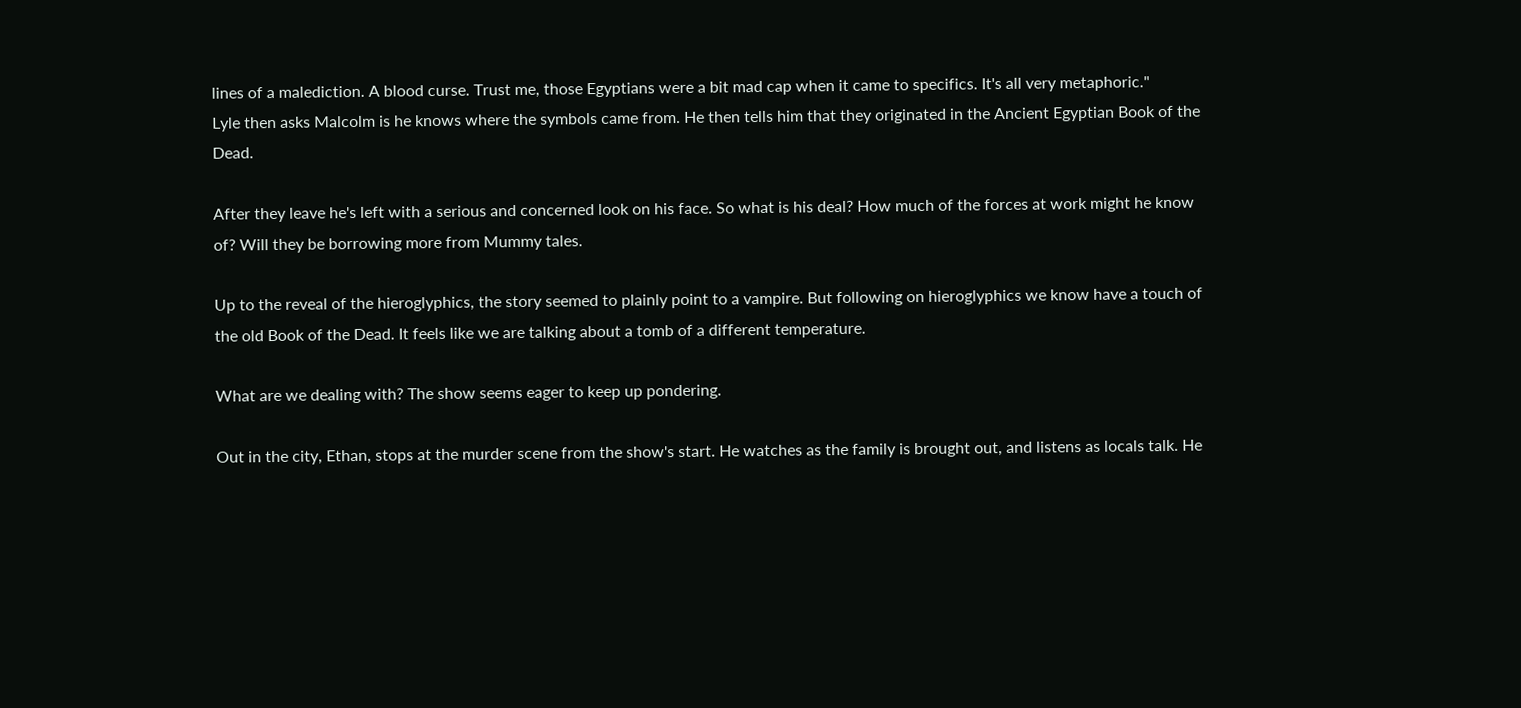lines of a malediction. A blood curse. Trust me, those Egyptians were a bit mad cap when it came to specifics. It's all very metaphoric."
Lyle then asks Malcolm is he knows where the symbols came from. He then tells him that they originated in the Ancient Egyptian Book of the Dead.

After they leave he's left with a serious and concerned look on his face. So what is his deal? How much of the forces at work might he know of? Will they be borrowing more from Mummy tales.

Up to the reveal of the hieroglyphics, the story seemed to plainly point to a vampire. But following on hieroglyphics we know have a touch of the old Book of the Dead. It feels like we are talking about a tomb of a different temperature.

What are we dealing with? The show seems eager to keep up pondering.

Out in the city, Ethan, stops at the murder scene from the show's start. He watches as the family is brought out, and listens as locals talk. He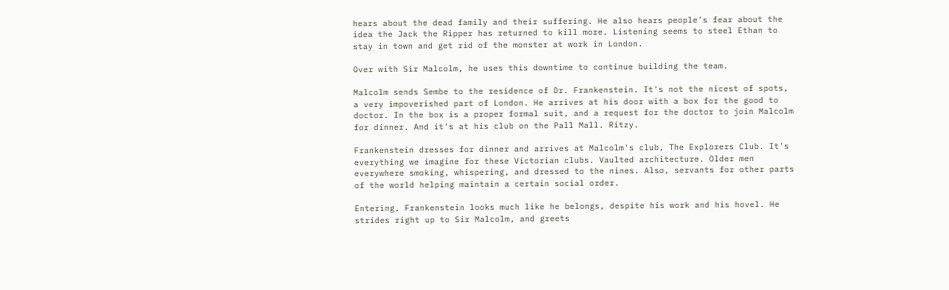hears about the dead family and their suffering. He also hears people's fear about the idea the Jack the Ripper has returned to kill more. Listening seems to steel Ethan to stay in town and get rid of the monster at work in London.

Over with Sir Malcolm, he uses this downtime to continue building the team.

Malcolm sends Sembe to the residence of Dr. Frankenstein. It's not the nicest of spots, a very impoverished part of London. He arrives at his door with a box for the good to doctor. In the box is a proper formal suit, and a request for the doctor to join Malcolm for dinner. And it's at his club on the Pall Mall. Ritzy.

Frankenstein dresses for dinner and arrives at Malcolm's club, The Explorers Club. It's everything we imagine for these Victorian clubs. Vaulted architecture. Older men everywhere smoking, whispering, and dressed to the nines. Also, servants for other parts of the world helping maintain a certain social order.

Entering, Frankenstein looks much like he belongs, despite his work and his hovel. He strides right up to Sir Malcolm, and greets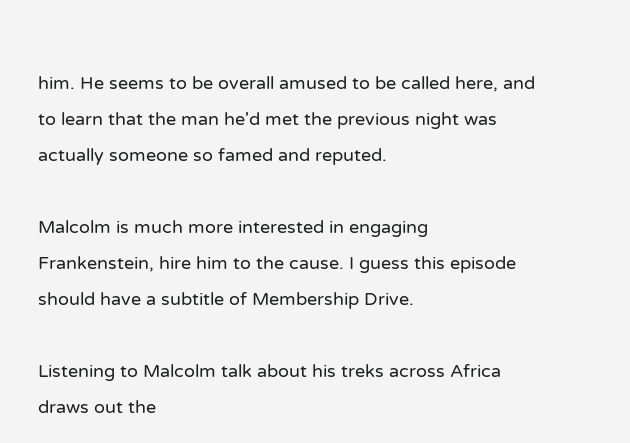him. He seems to be overall amused to be called here, and to learn that the man he'd met the previous night was actually someone so famed and reputed.

Malcolm is much more interested in engaging Frankenstein, hire him to the cause. I guess this episode should have a subtitle of Membership Drive.

Listening to Malcolm talk about his treks across Africa draws out the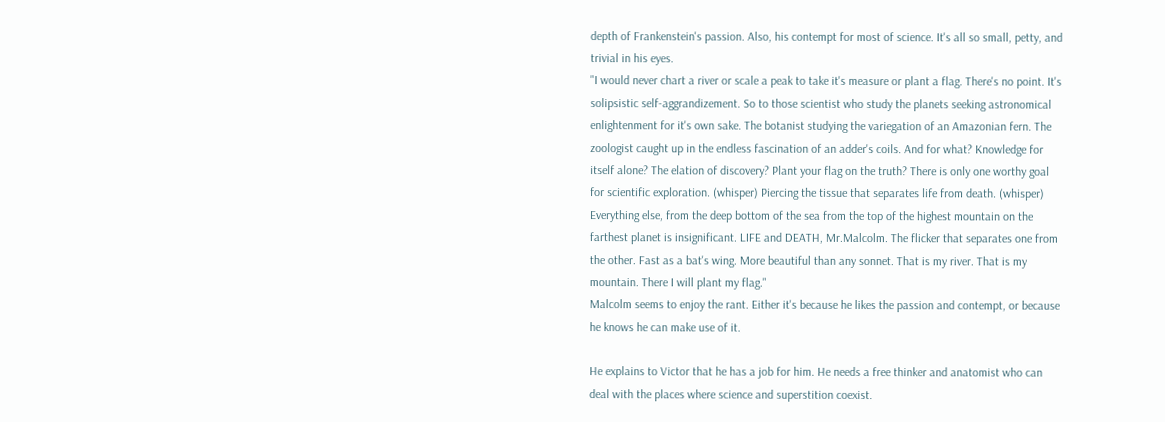depth of Frankenstein's passion. Also, his contempt for most of science. It's all so small, petty, and trivial in his eyes.
"I would never chart a river or scale a peak to take it's measure or plant a flag. There's no point. It's solipsistic self-aggrandizement. So to those scientist who study the planets seeking astronomical enlightenment for it's own sake. The botanist studying the variegation of an Amazonian fern. The zoologist caught up in the endless fascination of an adder's coils. And for what? Knowledge for itself alone? The elation of discovery? Plant your flag on the truth? There is only one worthy goal for scientific exploration. (whisper) Piercing the tissue that separates life from death. (whisper) Everything else, from the deep bottom of the sea from the top of the highest mountain on the farthest planet is insignificant. LIFE and DEATH, Mr.Malcolm. The flicker that separates one from the other. Fast as a bat's wing. More beautiful than any sonnet. That is my river. That is my mountain. There I will plant my flag."
Malcolm seems to enjoy the rant. Either it's because he likes the passion and contempt, or because he knows he can make use of it.

He explains to Victor that he has a job for him. He needs a free thinker and anatomist who can deal with the places where science and superstition coexist.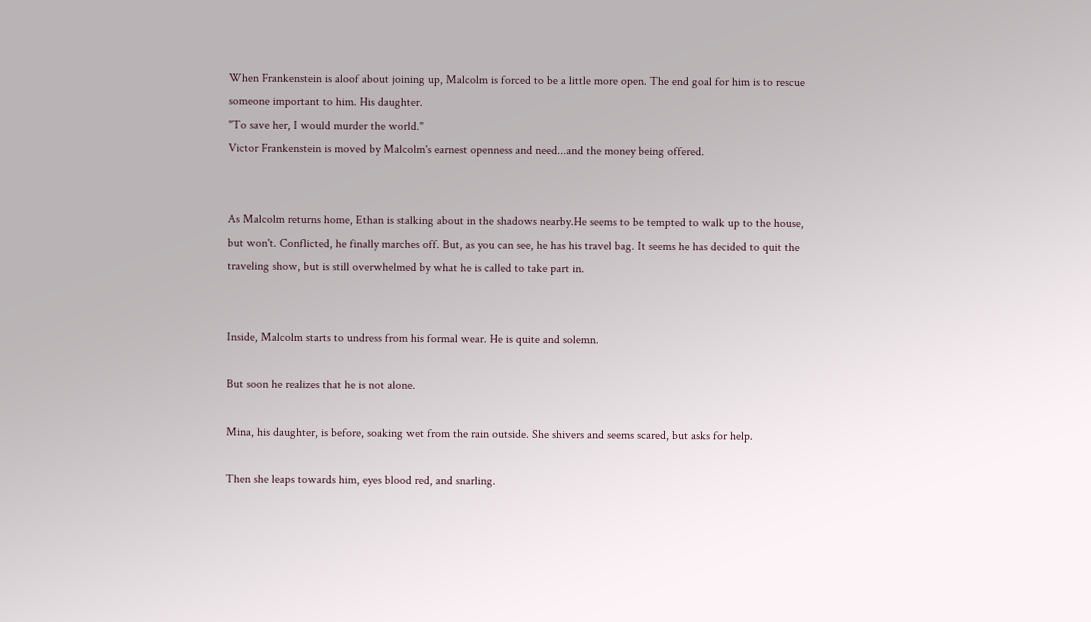When Frankenstein is aloof about joining up, Malcolm is forced to be a little more open. The end goal for him is to rescue someone important to him. His daughter.
"To save her, I would murder the world."
Victor Frankenstein is moved by Malcolm's earnest openness and need...and the money being offered.


As Malcolm returns home, Ethan is stalking about in the shadows nearby.He seems to be tempted to walk up to the house, but won't. Conflicted, he finally marches off. But, as you can see, he has his travel bag. It seems he has decided to quit the traveling show, but is still overwhelmed by what he is called to take part in.


Inside, Malcolm starts to undress from his formal wear. He is quite and solemn.

But soon he realizes that he is not alone.

Mina, his daughter, is before, soaking wet from the rain outside. She shivers and seems scared, but asks for help.

Then she leaps towards him, eyes blood red, and snarling.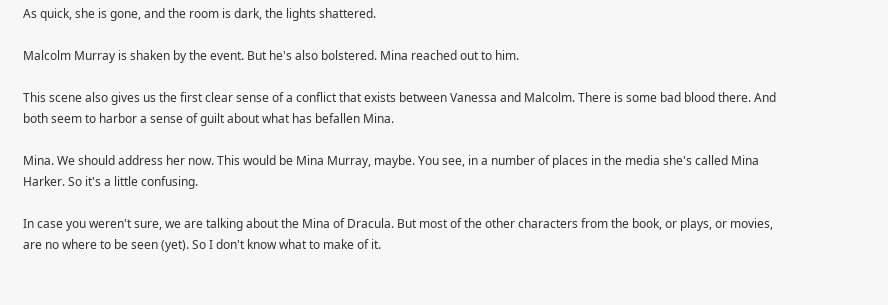As quick, she is gone, and the room is dark, the lights shattered.

Malcolm Murray is shaken by the event. But he's also bolstered. Mina reached out to him.

This scene also gives us the first clear sense of a conflict that exists between Vanessa and Malcolm. There is some bad blood there. And both seem to harbor a sense of guilt about what has befallen Mina.

Mina. We should address her now. This would be Mina Murray, maybe. You see, in a number of places in the media she's called Mina Harker. So it's a little confusing.

In case you weren't sure, we are talking about the Mina of Dracula. But most of the other characters from the book, or plays, or movies, are no where to be seen (yet). So I don't know what to make of it.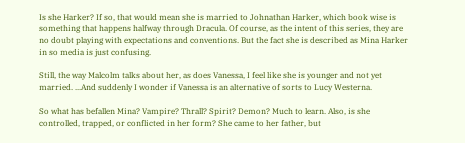Is she Harker? If so, that would mean she is married to Johnathan Harker, which book wise is something that happens halfway through Dracula. Of course, as the intent of this series, they are no doubt playing with expectations and conventions. But the fact she is described as Mina Harker in so media is just confusing.

Still, the way Malcolm talks about her, as does Vanessa, I feel like she is younger and not yet married. ...And suddenly I wonder if Vanessa is an alternative of sorts to Lucy Westerna.

So what has befallen Mina? Vampire? Thrall? Spirit? Demon? Much to learn. Also, is she controlled, trapped, or conflicted in her form? She came to her father, but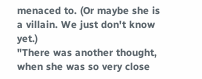menaced to. (Or maybe she is a villain. We just don't know yet.)
"There was another thought, when she was so very close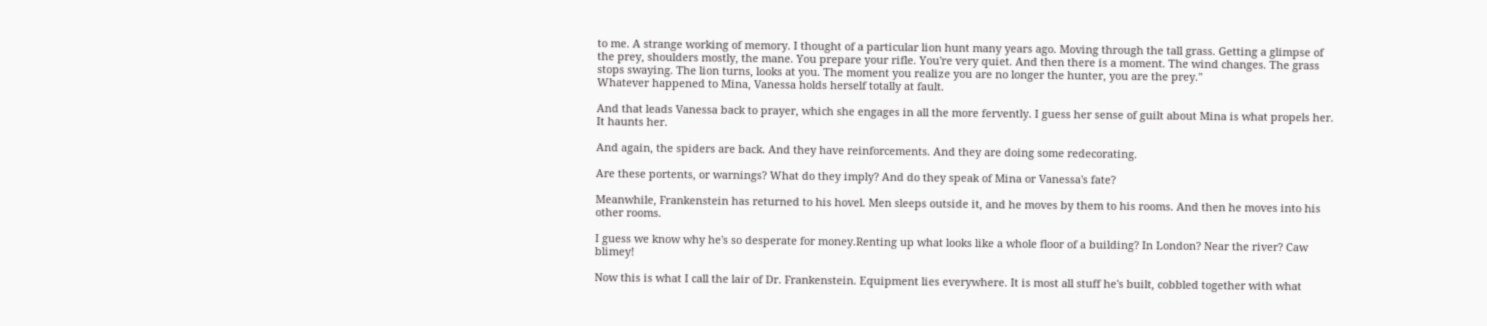to me. A strange working of memory. I thought of a particular lion hunt many years ago. Moving through the tall grass. Getting a glimpse of the prey, shoulders mostly, the mane. You prepare your rifle. You're very quiet. And then there is a moment. The wind changes. The grass stops swaying. The lion turns, looks at you. The moment you realize you are no longer the hunter, you are the prey."
Whatever happened to Mina, Vanessa holds herself totally at fault.

And that leads Vanessa back to prayer, which she engages in all the more fervently. I guess her sense of guilt about Mina is what propels her. It haunts her.

And again, the spiders are back. And they have reinforcements. And they are doing some redecorating.

Are these portents, or warnings? What do they imply? And do they speak of Mina or Vanessa's fate?

Meanwhile, Frankenstein has returned to his hovel. Men sleeps outside it, and he moves by them to his rooms. And then he moves into his other rooms.

I guess we know why he's so desperate for money.Renting up what looks like a whole floor of a building? In London? Near the river? Caw blimey!

Now this is what I call the lair of Dr. Frankenstein. Equipment lies everywhere. It is most all stuff he's built, cobbled together with what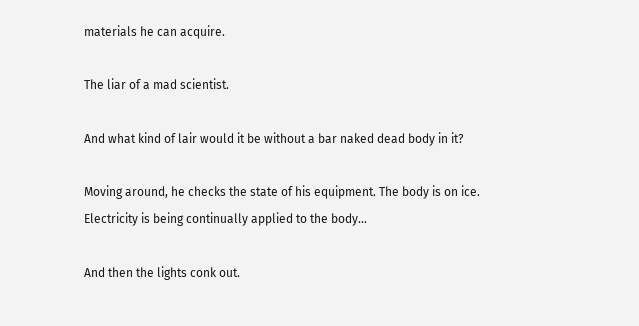materials he can acquire.

The liar of a mad scientist.

And what kind of lair would it be without a bar naked dead body in it?

Moving around, he checks the state of his equipment. The body is on ice. Electricity is being continually applied to the body...

And then the lights conk out.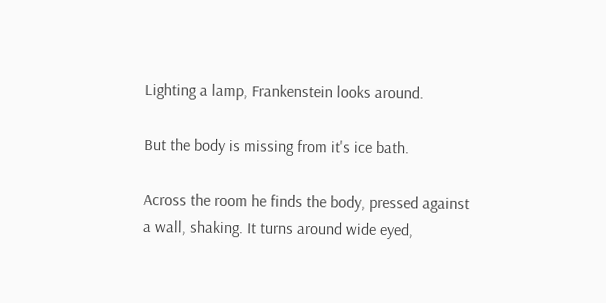Lighting a lamp, Frankenstein looks around.

But the body is missing from it's ice bath.

Across the room he finds the body, pressed against a wall, shaking. It turns around wide eyed,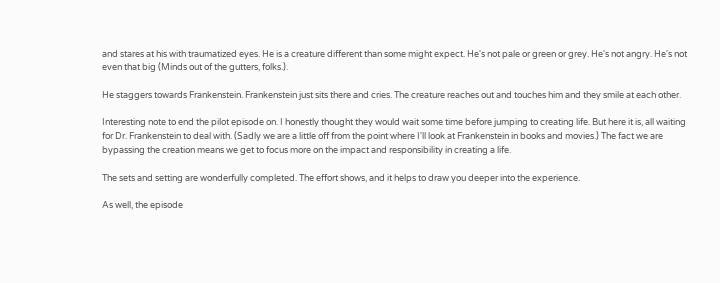and stares at his with traumatized eyes. He is a creature different than some might expect. He's not pale or green or grey. He's not angry. He's not even that big (Minds out of the gutters, folks.).

He staggers towards Frankenstein. Frankenstein just sits there and cries. The creature reaches out and touches him and they smile at each other.

Interesting note to end the pilot episode on. I honestly thought they would wait some time before jumping to creating life. But here it is, all waiting for Dr. Frankenstein to deal with. (Sadly we are a little off from the point where I'll look at Frankenstein in books and movies.) The fact we are bypassing the creation means we get to focus more on the impact and responsibility in creating a life.

The sets and setting are wonderfully completed. The effort shows, and it helps to draw you deeper into the experience.

As well, the episode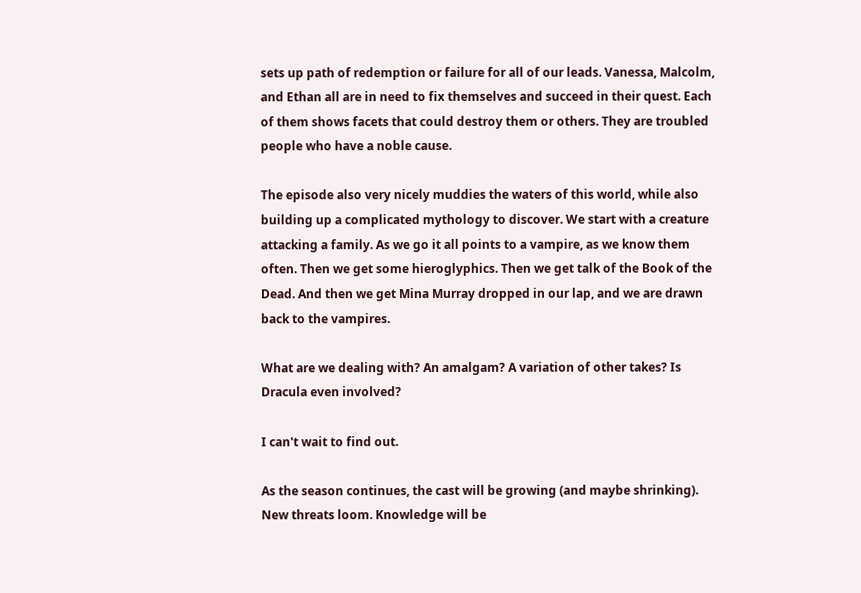sets up path of redemption or failure for all of our leads. Vanessa, Malcolm, and Ethan all are in need to fix themselves and succeed in their quest. Each of them shows facets that could destroy them or others. They are troubled people who have a noble cause.

The episode also very nicely muddies the waters of this world, while also building up a complicated mythology to discover. We start with a creature attacking a family. As we go it all points to a vampire, as we know them often. Then we get some hieroglyphics. Then we get talk of the Book of the Dead. And then we get Mina Murray dropped in our lap, and we are drawn back to the vampires.

What are we dealing with? An amalgam? A variation of other takes? Is Dracula even involved?

I can't wait to find out.

As the season continues, the cast will be growing (and maybe shrinking). New threats loom. Knowledge will be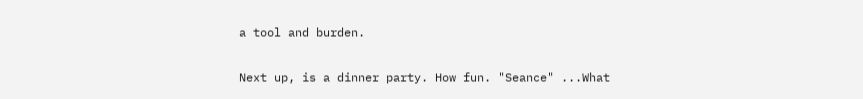a tool and burden.

Next up, is a dinner party. How fun. "Seance" ...What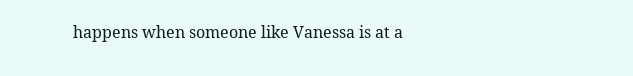happens when someone like Vanessa is at a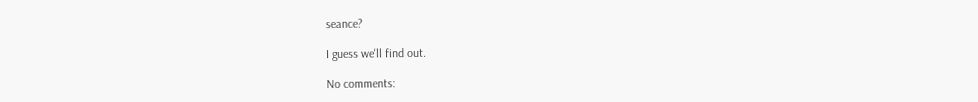seance?

I guess we'll find out.

No comments: